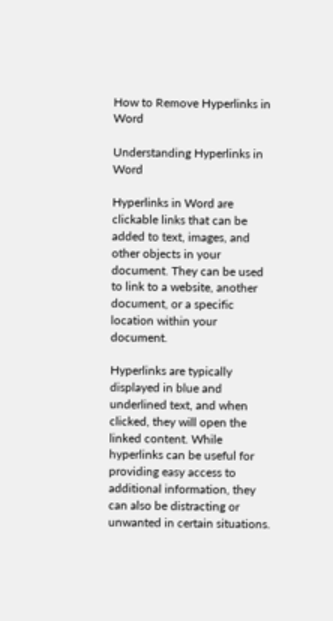How to Remove Hyperlinks in Word

Understanding Hyperlinks in Word

Hyperlinks in Word are clickable links that can be added to text, images, and other objects in your document. They can be used to link to a website, another document, or a specific location within your document.

Hyperlinks are typically displayed in blue and underlined text, and when clicked, they will open the linked content. While hyperlinks can be useful for providing easy access to additional information, they can also be distracting or unwanted in certain situations.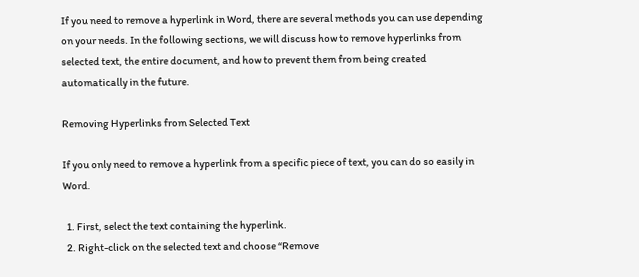If you need to remove a hyperlink in Word, there are several methods you can use depending on your needs. In the following sections, we will discuss how to remove hyperlinks from selected text, the entire document, and how to prevent them from being created automatically in the future.

Removing Hyperlinks from Selected Text

If you only need to remove a hyperlink from a specific piece of text, you can do so easily in Word.

  1. First, select the text containing the hyperlink.
  2. Right-click on the selected text and choose “Remove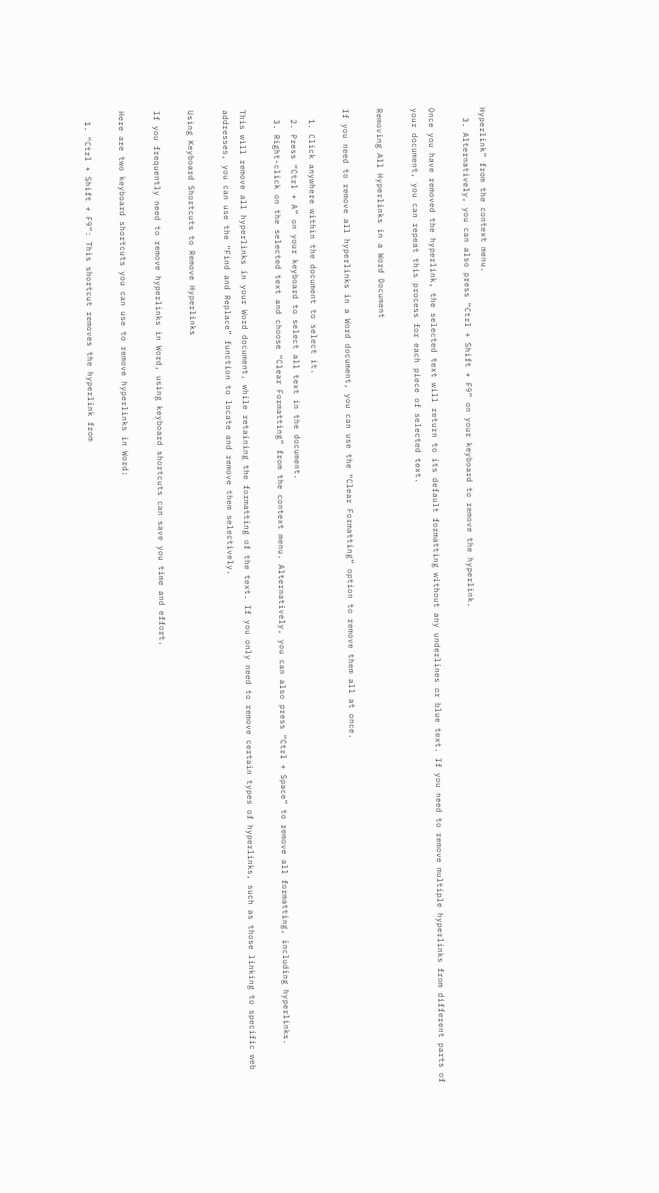Hyperlink” from the context menu.
  3. Alternatively, you can also press “Ctrl + Shift + F9” on your keyboard to remove the hyperlink.

Once you have removed the hyperlink, the selected text will return to its default formatting without any underlines or blue text. If you need to remove multiple hyperlinks from different parts of your document, you can repeat this process for each piece of selected text.

Removing All Hyperlinks in a Word Document

If you need to remove all hyperlinks in a Word document, you can use the “Clear Formatting” option to remove them all at once.

  1. Click anywhere within the document to select it.
  2. Press “Ctrl + A” on your keyboard to select all text in the document.
  3. Right-click on the selected text and choose “Clear Formatting” from the context menu. Alternatively, you can also press “Ctrl + Space” to remove all formatting, including hyperlinks.

This will remove all hyperlinks in your Word document, while retaining the formatting of the text. If you only need to remove certain types of hyperlinks, such as those linking to specific web addresses, you can use the “Find and Replace” function to locate and remove them selectively.

Using Keyboard Shortcuts to Remove Hyperlinks

If you frequently need to remove hyperlinks in Word, using keyboard shortcuts can save you time and effort.

Here are two keyboard shortcuts you can use to remove hyperlinks in Word:

  1. “Ctrl + Shift + F9”: This shortcut removes the hyperlink from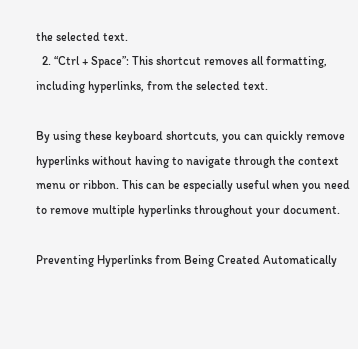the selected text.
  2. “Ctrl + Space”: This shortcut removes all formatting, including hyperlinks, from the selected text.

By using these keyboard shortcuts, you can quickly remove hyperlinks without having to navigate through the context menu or ribbon. This can be especially useful when you need to remove multiple hyperlinks throughout your document.

Preventing Hyperlinks from Being Created Automatically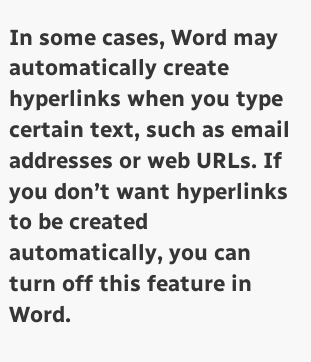In some cases, Word may automatically create hyperlinks when you type certain text, such as email addresses or web URLs. If you don’t want hyperlinks to be created automatically, you can turn off this feature in Word.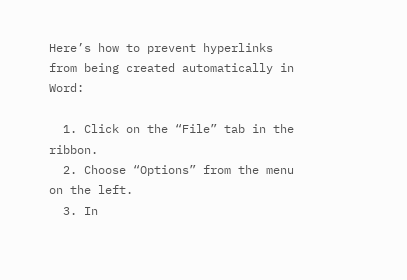Here’s how to prevent hyperlinks from being created automatically in Word:

  1. Click on the “File” tab in the ribbon.
  2. Choose “Options” from the menu on the left.
  3. In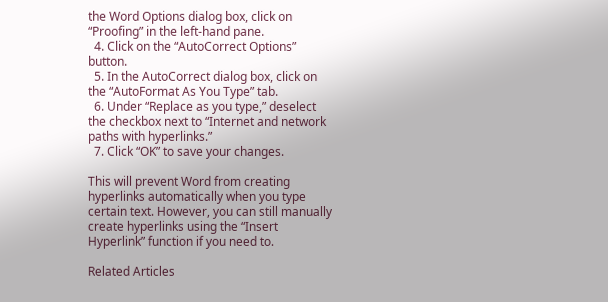the Word Options dialog box, click on “Proofing” in the left-hand pane.
  4. Click on the “AutoCorrect Options” button.
  5. In the AutoCorrect dialog box, click on the “AutoFormat As You Type” tab.
  6. Under “Replace as you type,” deselect the checkbox next to “Internet and network paths with hyperlinks.”
  7. Click “OK” to save your changes.

This will prevent Word from creating hyperlinks automatically when you type certain text. However, you can still manually create hyperlinks using the “Insert Hyperlink” function if you need to.

Related Articles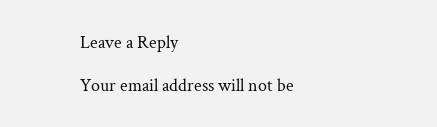Leave a Reply

Your email address will not be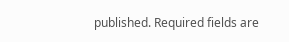published. Required fields are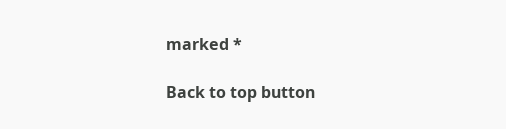marked *

Back to top button